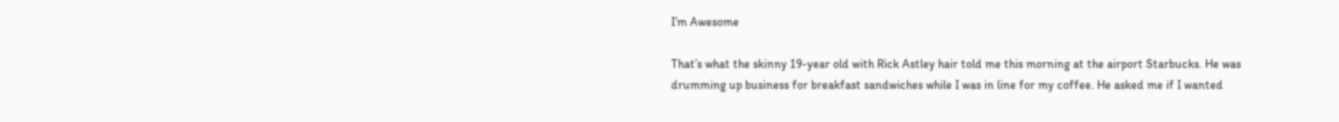I’m Awesome

That’s what the skinny 19-year old with Rick Astley hair told me this morning at the airport Starbucks. He was drumming up business for breakfast sandwiches while I was in line for my coffee. He asked me if I wanted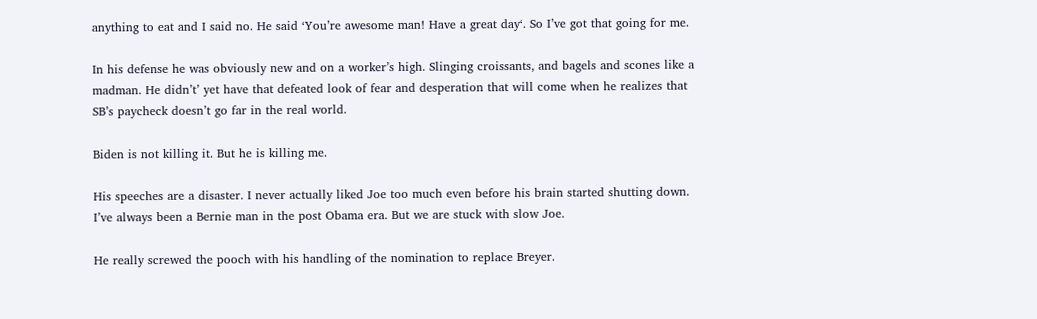anything to eat and I said no. He said ‘You’re awesome man! Have a great day‘. So I’ve got that going for me.

In his defense he was obviously new and on a worker’s high. Slinging croissants, and bagels and scones like a madman. He didn’t’ yet have that defeated look of fear and desperation that will come when he realizes that SB’s paycheck doesn’t go far in the real world.

Biden is not killing it. But he is killing me.

His speeches are a disaster. I never actually liked Joe too much even before his brain started shutting down. I’ve always been a Bernie man in the post Obama era. But we are stuck with slow Joe.

He really screwed the pooch with his handling of the nomination to replace Breyer.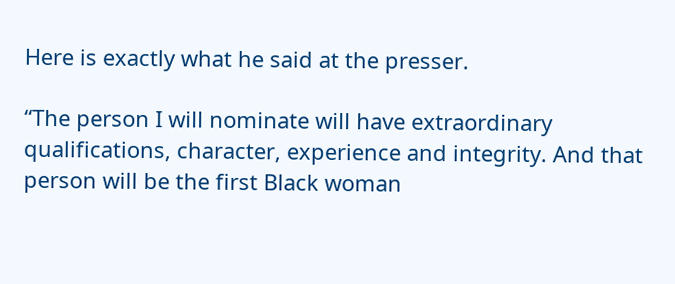Here is exactly what he said at the presser.

“The person I will nominate will have extraordinary qualifications, character, experience and integrity. And that person will be the first Black woman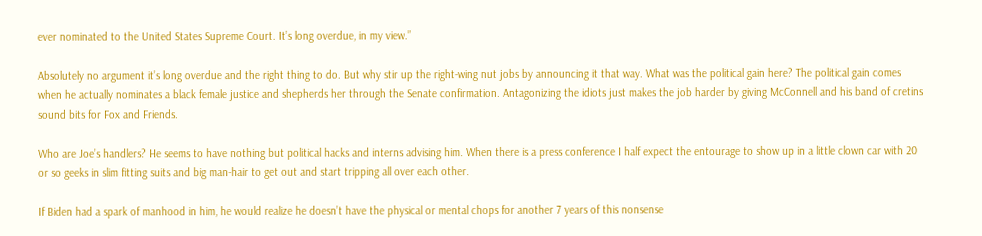ever nominated to the United States Supreme Court. It’s long overdue, in my view.”

Absolutely no argument it’s long overdue and the right thing to do. But why stir up the right-wing nut jobs by announcing it that way. What was the political gain here? The political gain comes when he actually nominates a black female justice and shepherds her through the Senate confirmation. Antagonizing the idiots just makes the job harder by giving McConnell and his band of cretins sound bits for Fox and Friends.

Who are Joe’s handlers? He seems to have nothing but political hacks and interns advising him. When there is a press conference I half expect the entourage to show up in a little clown car with 20 or so geeks in slim fitting suits and big man-hair to get out and start tripping all over each other.

If Biden had a spark of manhood in him, he would realize he doesn’t have the physical or mental chops for another 7 years of this nonsense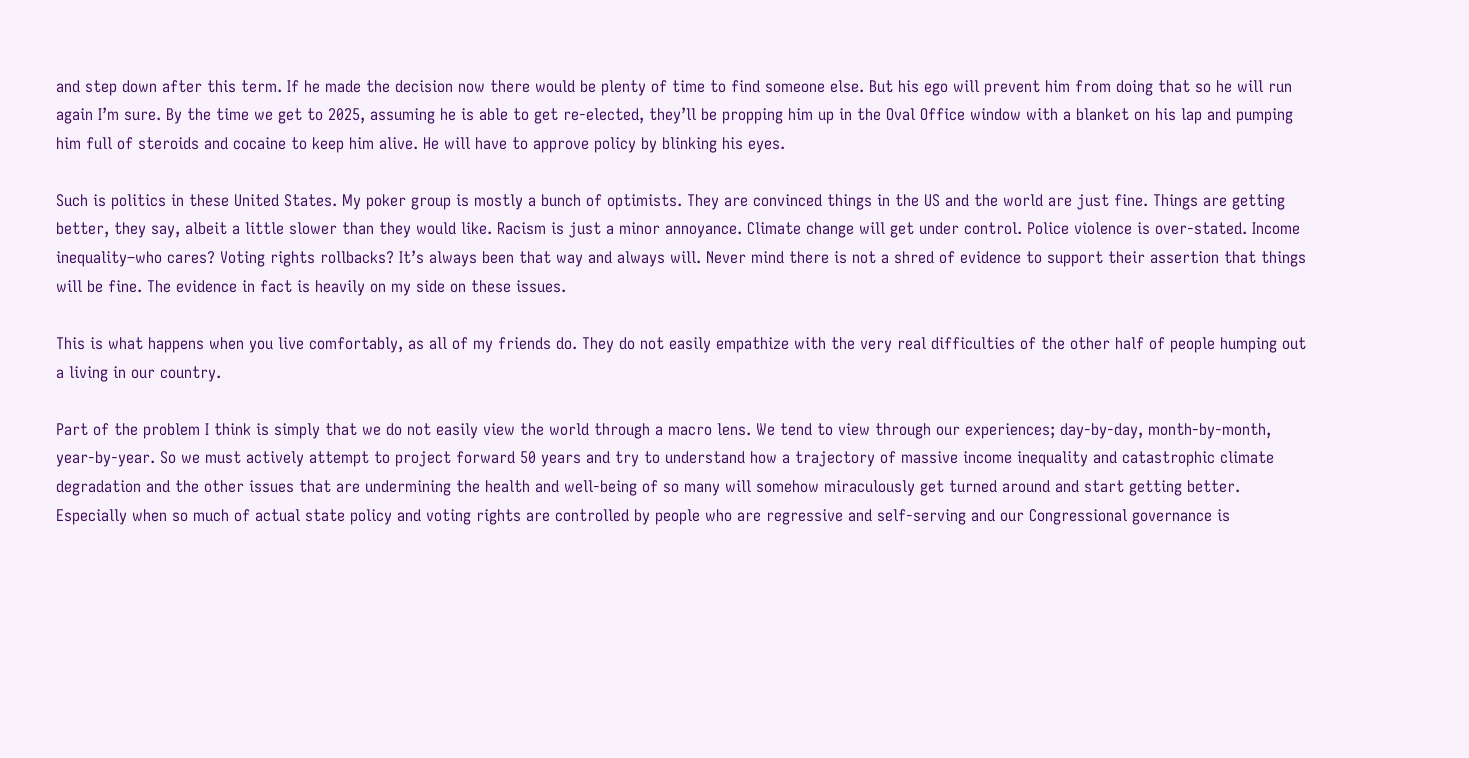and step down after this term. If he made the decision now there would be plenty of time to find someone else. But his ego will prevent him from doing that so he will run again I’m sure. By the time we get to 2025, assuming he is able to get re-elected, they’ll be propping him up in the Oval Office window with a blanket on his lap and pumping him full of steroids and cocaine to keep him alive. He will have to approve policy by blinking his eyes.

Such is politics in these United States. My poker group is mostly a bunch of optimists. They are convinced things in the US and the world are just fine. Things are getting better, they say, albeit a little slower than they would like. Racism is just a minor annoyance. Climate change will get under control. Police violence is over-stated. Income inequality–who cares? Voting rights rollbacks? It’s always been that way and always will. Never mind there is not a shred of evidence to support their assertion that things will be fine. The evidence in fact is heavily on my side on these issues.

This is what happens when you live comfortably, as all of my friends do. They do not easily empathize with the very real difficulties of the other half of people humping out a living in our country.

Part of the problem I think is simply that we do not easily view the world through a macro lens. We tend to view through our experiences; day-by-day, month-by-month, year-by-year. So we must actively attempt to project forward 50 years and try to understand how a trajectory of massive income inequality and catastrophic climate degradation and the other issues that are undermining the health and well-being of so many will somehow miraculously get turned around and start getting better. Especially when so much of actual state policy and voting rights are controlled by people who are regressive and self-serving and our Congressional governance is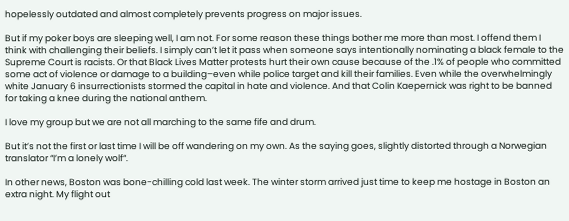hopelessly outdated and almost completely prevents progress on major issues.

But if my poker boys are sleeping well, I am not. For some reason these things bother me more than most. I offend them I think with challenging their beliefs. I simply can’t let it pass when someone says intentionally nominating a black female to the Supreme Court is racists. Or that Black Lives Matter protests hurt their own cause because of the .1% of people who committed some act of violence or damage to a building–even while police target and kill their families. Even while the overwhelmingly white January 6 insurrectionists stormed the capital in hate and violence. And that Colin Kaepernick was right to be banned for taking a knee during the national anthem.

I love my group but we are not all marching to the same fife and drum.

But it’s not the first or last time I will be off wandering on my own. As the saying goes, slightly distorted through a Norwegian translator “I’m a lonely wolf“.

In other news, Boston was bone-chilling cold last week. The winter storm arrived just time to keep me hostage in Boston an extra night. My flight out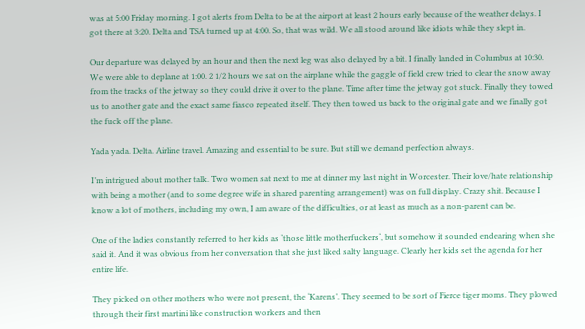was at 5:00 Friday morning. I got alerts from Delta to be at the airport at least 2 hours early because of the weather delays. I got there at 3:20. Delta and TSA turned up at 4:00. So, that was wild. We all stood around like idiots while they slept in.

Our departure was delayed by an hour and then the next leg was also delayed by a bit. I finally landed in Columbus at 10:30. We were able to deplane at 1:00. 2 1/2 hours we sat on the airplane while the gaggle of field crew tried to clear the snow away from the tracks of the jetway so they could drive it over to the plane. Time after time the jetway got stuck. Finally they towed us to another gate and the exact same fiasco repeated itself. They then towed us back to the original gate and we finally got the fuck off the plane.

Yada yada. Delta. Airline travel. Amazing and essential to be sure. But still we demand perfection always.

I’m intrigued about mother talk. Two women sat next to me at dinner my last night in Worcester. Their love/hate relationship with being a mother (and to some degree wife in shared parenting arrangement) was on full display. Crazy shit. Because I know a lot of mothers, including my own, I am aware of the difficulties, or at least as much as a non-parent can be.

One of the ladies constantly referred to her kids as ‘those little motherfuckers‘, but somehow it sounded endearing when she said it. And it was obvious from her conversation that she just liked salty language. Clearly her kids set the agenda for her entire life.

They picked on other mothers who were not present, the ‘Karens’. They seemed to be sort of Fierce tiger moms. They plowed through their first martini like construction workers and then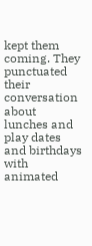kept them coming. They punctuated their conversation about lunches and play dates and birthdays with animated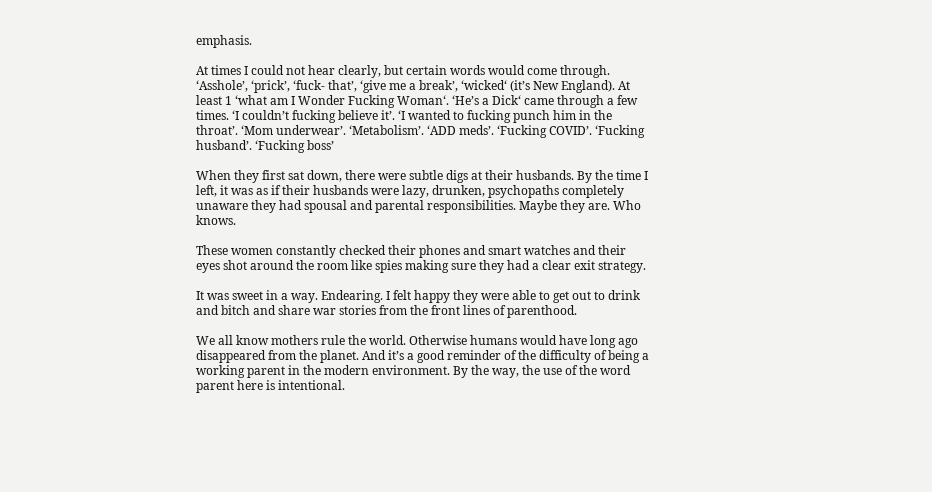emphasis.

At times I could not hear clearly, but certain words would come through. ‘Asshole’, ‘prick’, ‘fuck- that’, ‘give me a break’, ‘wicked‘ (it’s New England). At least 1 ‘what am I Wonder Fucking Woman‘. ‘He’s a Dick‘ came through a few times. ‘I couldn’t fucking believe it’. ‘I wanted to fucking punch him in the throat’. ‘Mom underwear’. ‘Metabolism’. ‘ADD meds’. ‘Fucking COVID’. ‘Fucking husband’. ‘Fucking boss’

When they first sat down, there were subtle digs at their husbands. By the time I left, it was as if their husbands were lazy, drunken, psychopaths completely unaware they had spousal and parental responsibilities. Maybe they are. Who knows.

These women constantly checked their phones and smart watches and their eyes shot around the room like spies making sure they had a clear exit strategy.

It was sweet in a way. Endearing. I felt happy they were able to get out to drink and bitch and share war stories from the front lines of parenthood.

We all know mothers rule the world. Otherwise humans would have long ago disappeared from the planet. And it’s a good reminder of the difficulty of being a working parent in the modern environment. By the way, the use of the word parent here is intentional.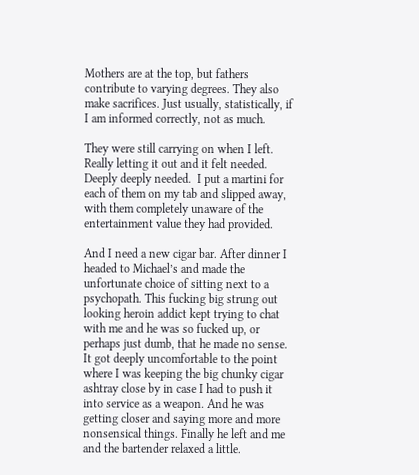Mothers are at the top, but fathers contribute to varying degrees. They also make sacrifices. Just usually, statistically, if I am informed correctly, not as much.

They were still carrying on when I left. Really letting it out and it felt needed. Deeply deeply needed.  I put a martini for each of them on my tab and slipped away, with them completely unaware of the entertainment value they had provided.

And I need a new cigar bar. After dinner I headed to Michael’s and made the unfortunate choice of sitting next to a psychopath. This fucking big strung out looking heroin addict kept trying to chat with me and he was so fucked up, or perhaps just dumb, that he made no sense. It got deeply uncomfortable to the point where I was keeping the big chunky cigar ashtray close by in case I had to push it into service as a weapon. And he was getting closer and saying more and more nonsensical things. Finally he left and me and the bartender relaxed a little.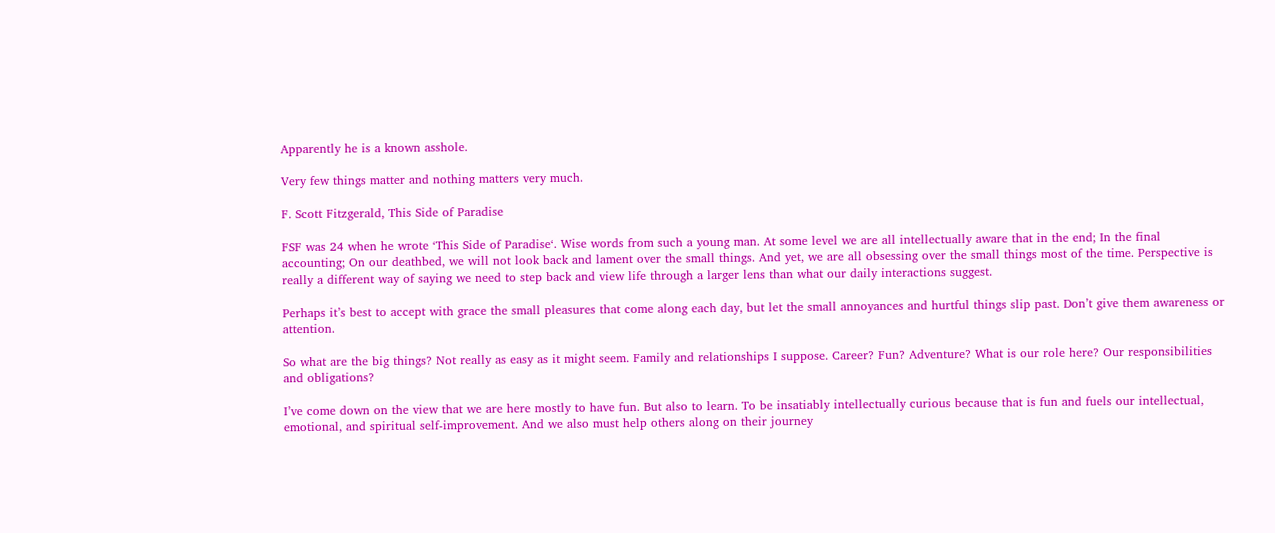Apparently he is a known asshole.

Very few things matter and nothing matters very much.

F. Scott Fitzgerald, This Side of Paradise

FSF was 24 when he wrote ‘This Side of Paradise‘. Wise words from such a young man. At some level we are all intellectually aware that in the end; In the final accounting; On our deathbed, we will not look back and lament over the small things. And yet, we are all obsessing over the small things most of the time. Perspective is really a different way of saying we need to step back and view life through a larger lens than what our daily interactions suggest.

Perhaps it’s best to accept with grace the small pleasures that come along each day, but let the small annoyances and hurtful things slip past. Don’t give them awareness or attention.

So what are the big things? Not really as easy as it might seem. Family and relationships I suppose. Career? Fun? Adventure? What is our role here? Our responsibilities and obligations?

I’ve come down on the view that we are here mostly to have fun. But also to learn. To be insatiably intellectually curious because that is fun and fuels our intellectual, emotional, and spiritual self-improvement. And we also must help others along on their journey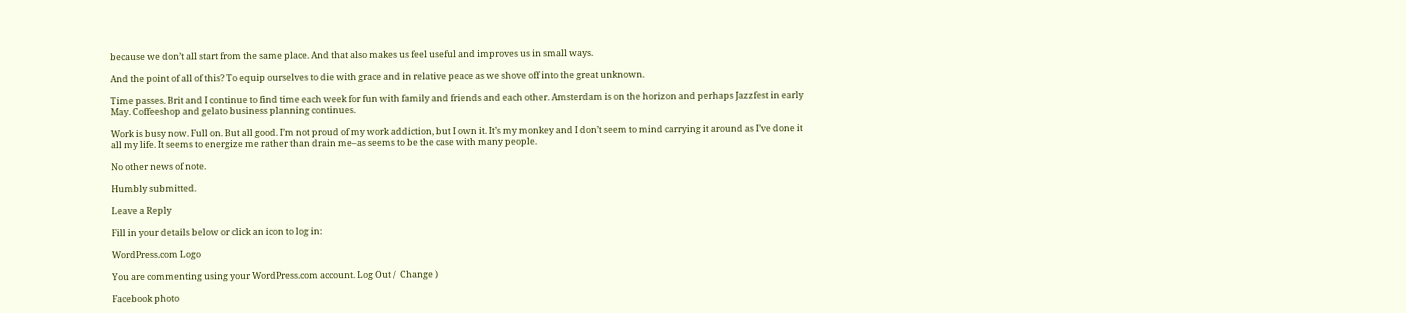because we don’t all start from the same place. And that also makes us feel useful and improves us in small ways.

And the point of all of this? To equip ourselves to die with grace and in relative peace as we shove off into the great unknown.

Time passes. Brit and I continue to find time each week for fun with family and friends and each other. Amsterdam is on the horizon and perhaps Jazzfest in early May. Coffeeshop and gelato business planning continues.

Work is busy now. Full on. But all good. I’m not proud of my work addiction, but I own it. It’s my monkey and I don’t seem to mind carrying it around as I’ve done it all my life. It seems to energize me rather than drain me–as seems to be the case with many people.

No other news of note.

Humbly submitted.

Leave a Reply

Fill in your details below or click an icon to log in:

WordPress.com Logo

You are commenting using your WordPress.com account. Log Out /  Change )

Facebook photo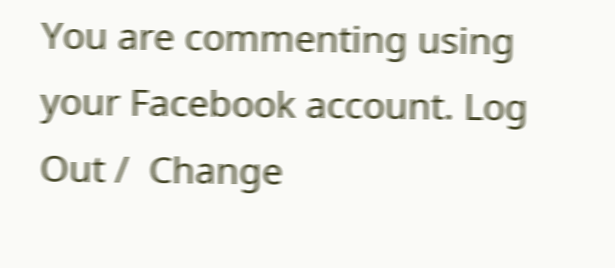You are commenting using your Facebook account. Log Out /  Change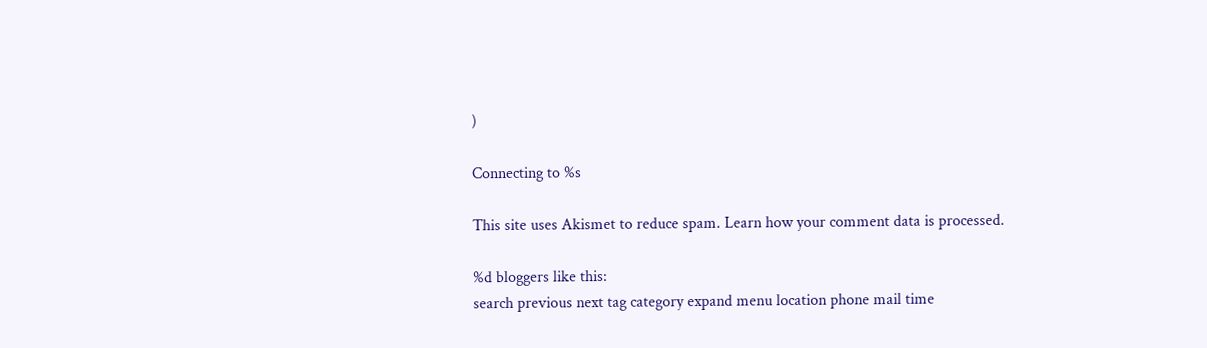)

Connecting to %s

This site uses Akismet to reduce spam. Learn how your comment data is processed.

%d bloggers like this:
search previous next tag category expand menu location phone mail time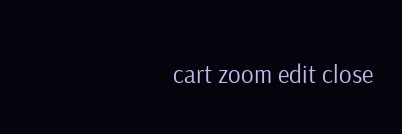cart zoom edit close